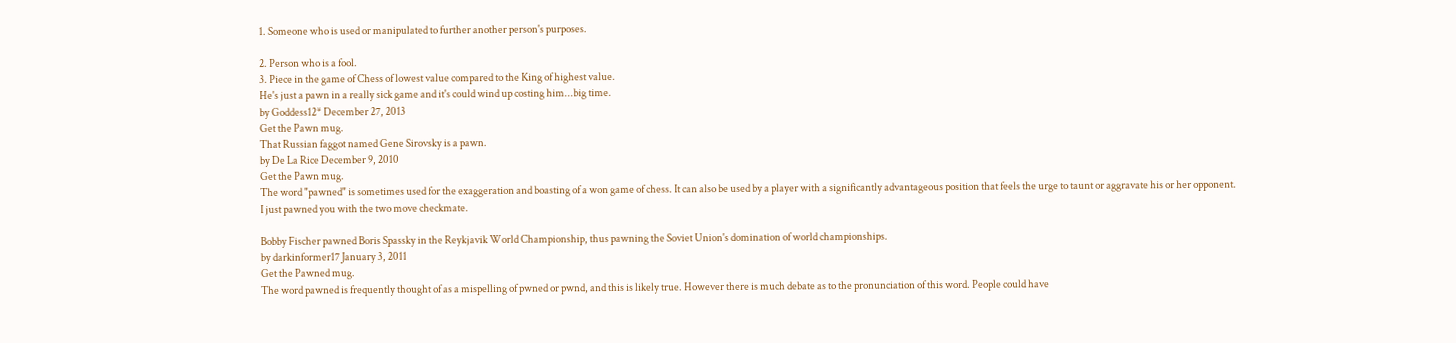1. Someone who is used or manipulated to further another person's purposes.

2. Person who is a fool.
3. Piece in the game of Chess of lowest value compared to the King of highest value.
He's just a pawn in a really sick game and it's could wind up costing him...big time.
by Goddess12* December 27, 2013
Get the Pawn mug.
That Russian faggot named Gene Sirovsky is a pawn.
by De La Rice December 9, 2010
Get the Pawn mug.
The word "pawned" is sometimes used for the exaggeration and boasting of a won game of chess. It can also be used by a player with a significantly advantageous position that feels the urge to taunt or aggravate his or her opponent.
I just pawned you with the two move checkmate.

Bobby Fischer pawned Boris Spassky in the Reykjavik World Championship, thus pawning the Soviet Union's domination of world championships.
by darkinformer17 January 3, 2011
Get the Pawned mug.
The word pawned is frequently thought of as a mispelling of pwned or pwnd, and this is likely true. However there is much debate as to the pronunciation of this word. People could have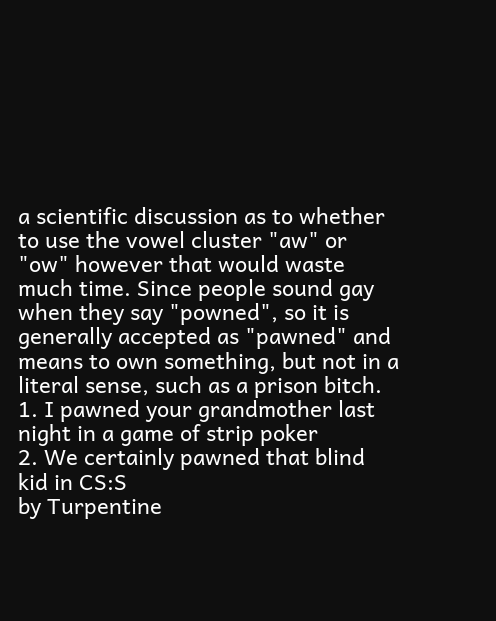a scientific discussion as to whether to use the vowel cluster "aw" or "ow" however that would waste much time. Since people sound gay when they say "powned", so it is generally accepted as "pawned" and means to own something, but not in a literal sense, such as a prison bitch.
1. I pawned your grandmother last night in a game of strip poker
2. We certainly pawned that blind kid in CS:S
by Turpentine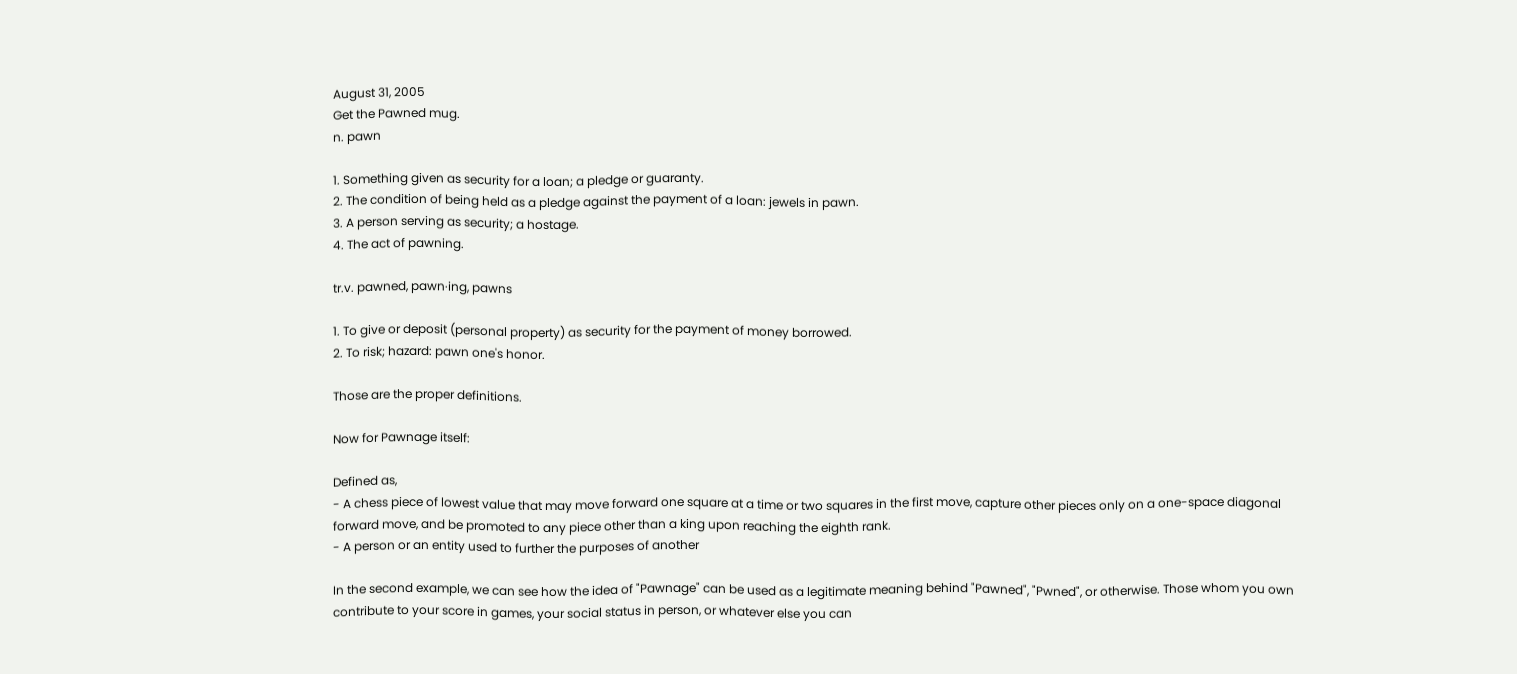August 31, 2005
Get the Pawned mug.
n. pawn

1. Something given as security for a loan; a pledge or guaranty.
2. The condition of being held as a pledge against the payment of a loan: jewels in pawn.
3. A person serving as security; a hostage.
4. The act of pawning.

tr.v. pawned, pawn·ing, pawns

1. To give or deposit (personal property) as security for the payment of money borrowed.
2. To risk; hazard: pawn one's honor.

Those are the proper definitions.

Now for Pawnage itself:

Defined as,
- A chess piece of lowest value that may move forward one square at a time or two squares in the first move, capture other pieces only on a one-space diagonal forward move, and be promoted to any piece other than a king upon reaching the eighth rank.
- A person or an entity used to further the purposes of another

In the second example, we can see how the idea of "Pawnage" can be used as a legitimate meaning behind "Pawned", "Pwned", or otherwise. Those whom you own contribute to your score in games, your social status in person, or whatever else you can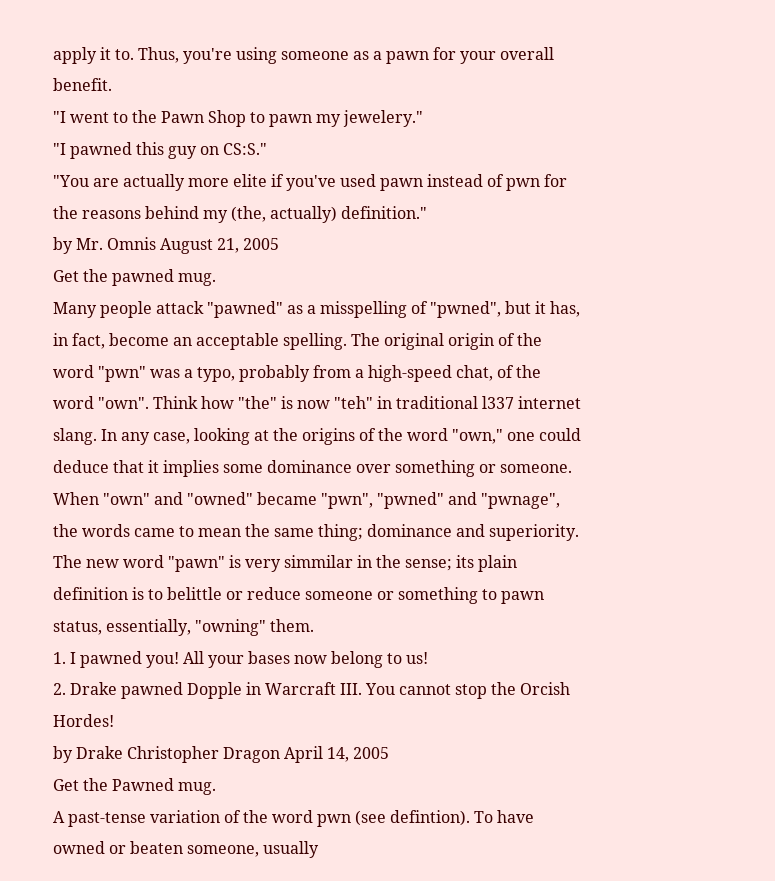apply it to. Thus, you're using someone as a pawn for your overall benefit.
"I went to the Pawn Shop to pawn my jewelery."
"I pawned this guy on CS:S."
"You are actually more elite if you've used pawn instead of pwn for the reasons behind my (the, actually) definition."
by Mr. Omnis August 21, 2005
Get the pawned mug.
Many people attack "pawned" as a misspelling of "pwned", but it has, in fact, become an acceptable spelling. The original origin of the word "pwn" was a typo, probably from a high-speed chat, of the word "own". Think how "the" is now "teh" in traditional l337 internet slang. In any case, looking at the origins of the word "own," one could deduce that it implies some dominance over something or someone. When "own" and "owned" became "pwn", "pwned" and "pwnage", the words came to mean the same thing; dominance and superiority. The new word "pawn" is very simmilar in the sense; its plain definition is to belittle or reduce someone or something to pawn status, essentially, "owning" them.
1. I pawned you! All your bases now belong to us!
2. Drake pawned Dopple in Warcraft III. You cannot stop the Orcish Hordes!
by Drake Christopher Dragon April 14, 2005
Get the Pawned mug.
A past-tense variation of the word pwn (see defintion). To have owned or beaten someone, usually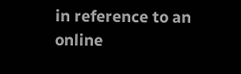in reference to an online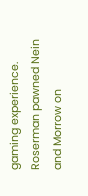gaming experience.
Roserman pawned Nein and Morrow on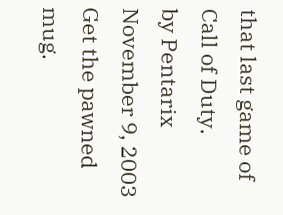that last game of Call of Duty.
by Pentarix November 9, 2003
Get the pawned mug.